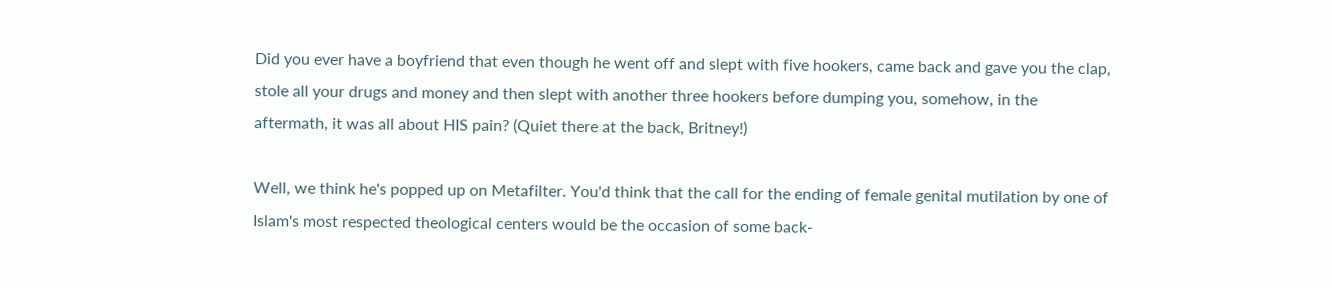Did you ever have a boyfriend that even though he went off and slept with five hookers, came back and gave you the clap, stole all your drugs and money and then slept with another three hookers before dumping you, somehow, in the aftermath, it was all about HIS pain? (Quiet there at the back, Britney!)

Well, we think he's popped up on Metafilter. You'd think that the call for the ending of female genital mutilation by one of Islam's most respected theological centers would be the occasion of some back-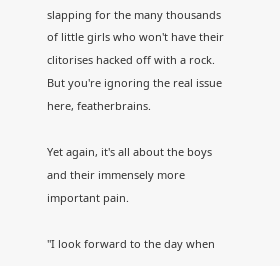slapping for the many thousands of little girls who won't have their clitorises hacked off with a rock. But you're ignoring the real issue here, featherbrains.

Yet again, it's all about the boys and their immensely more important pain.

"I look forward to the day when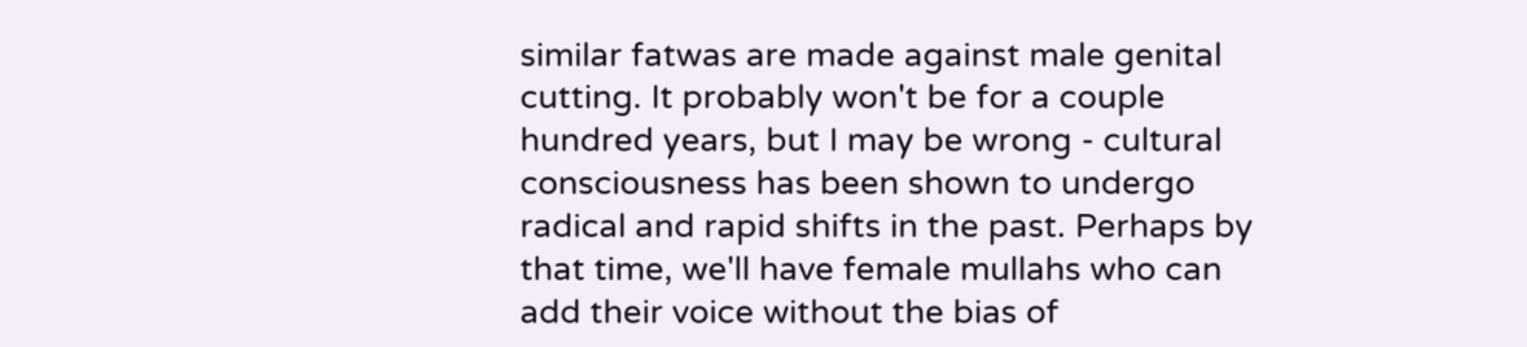similar fatwas are made against male genital cutting. It probably won't be for a couple hundred years, but I may be wrong - cultural consciousness has been shown to undergo radical and rapid shifts in the past. Perhaps by that time, we'll have female mullahs who can add their voice without the bias of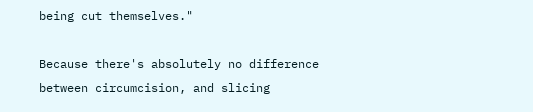being cut themselves."

Because there's absolutely no difference between circumcision, and slicing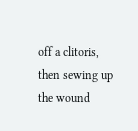off a clitoris, then sewing up the wound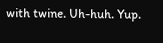with twine. Uh-huh. Yup.